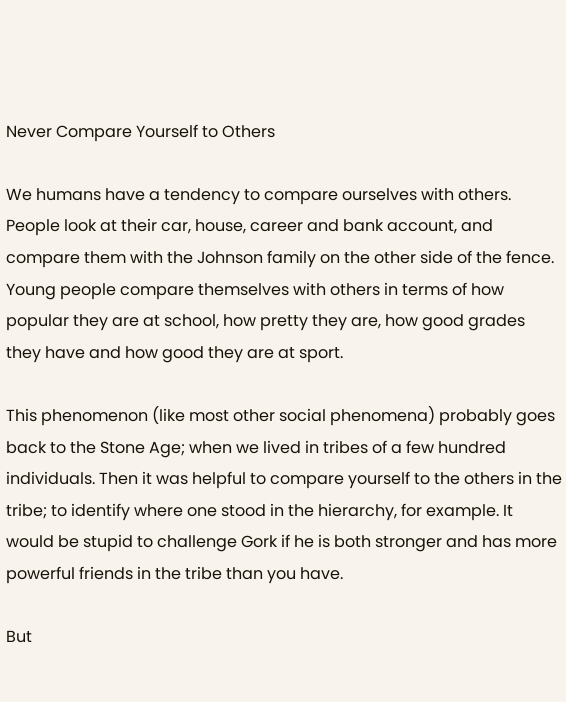Never Compare Yourself to Others

We humans have a tendency to compare ourselves with others. People look at their car, house, career and bank account, and compare them with the Johnson family on the other side of the fence. Young people compare themselves with others in terms of how popular they are at school, how pretty they are, how good grades they have and how good they are at sport.

This phenomenon (like most other social phenomena) probably goes back to the Stone Age; when we lived in tribes of a few hundred individuals. Then it was helpful to compare yourself to the others in the tribe; to identify where one stood in the hierarchy, for example. It would be stupid to challenge Gork if he is both stronger and has more powerful friends in the tribe than you have.

But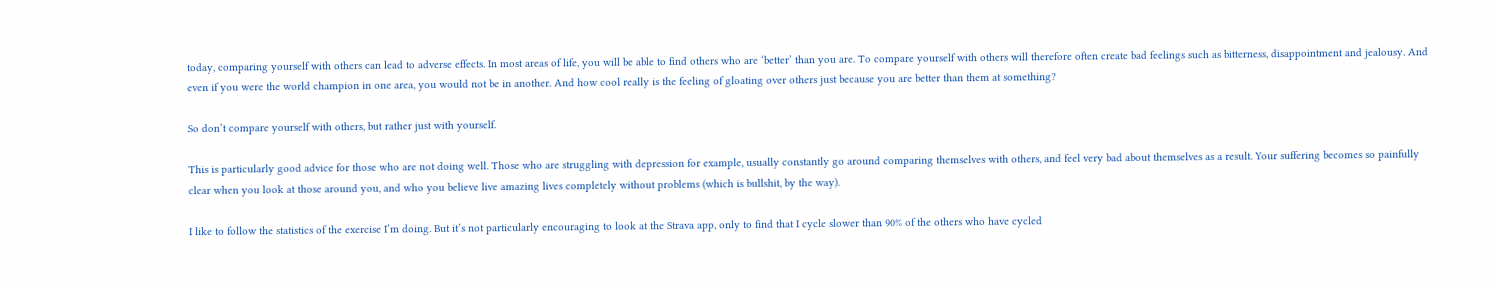today, comparing yourself with others can lead to adverse effects. In most areas of life, you will be able to find others who are ‘better’ than you are. To compare yourself with others will therefore often create bad feelings such as bitterness, disappointment and jealousy. And even if you were the world champion in one area, you would not be in another. And how cool really is the feeling of gloating over others just because you are better than them at something?

So don’t compare yourself with others, but rather just with yourself.

This is particularly good advice for those who are not doing well. Those who are struggling with depression for example, usually constantly go around comparing themselves with others, and feel very bad about themselves as a result. Your suffering becomes so painfully clear when you look at those around you, and who you believe live amazing lives completely without problems (which is bullshit, by the way).

I like to follow the statistics of the exercise I’m doing. But it’s not particularly encouraging to look at the Strava app, only to find that I cycle slower than 90% of the others who have cycled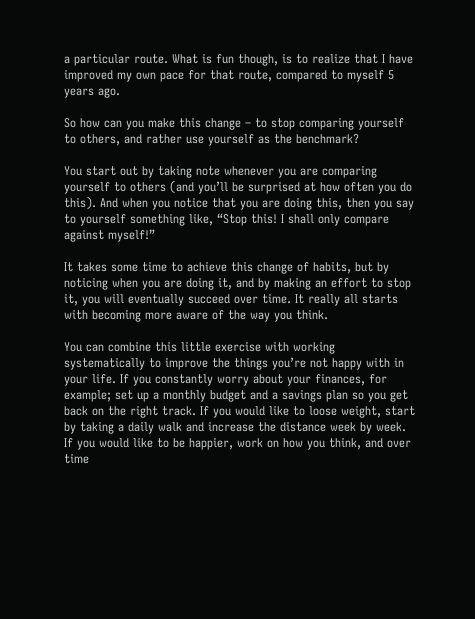a particular route. What is fun though, is to realize that I have improved my own pace for that route, compared to myself 5 years ago.

So how can you make this change – to stop comparing yourself to others, and rather use yourself as the benchmark?

You start out by taking note whenever you are comparing yourself to others (and you’ll be surprised at how often you do this). And when you notice that you are doing this, then you say to yourself something like, “Stop this! I shall only compare against myself!”

It takes some time to achieve this change of habits, but by noticing when you are doing it, and by making an effort to stop it, you will eventually succeed over time. It really all starts with becoming more aware of the way you think.

You can combine this little exercise with working systematically to improve the things you’re not happy with in your life. If you constantly worry about your finances, for example; set up a monthly budget and a savings plan so you get back on the right track. If you would like to loose weight, start by taking a daily walk and increase the distance week by week. If you would like to be happier, work on how you think, and over time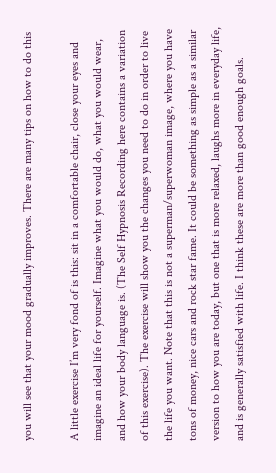you will see that your mood gradually improves. There are many tips on how to do this

A little exercise I’m very fond of is this: sit in a comfortable chair, close your eyes and imagine an ideal life for yourself. Imagine what you would do, what you would wear, and how your body language is. (The Self Hypnosis Recording here contains a variation of this exercise). The exercise will show you the changes you need to do in order to live the life you want. Note that this is not a superman/superwoman image, where you have tons of money, nice cars and rock star fame. It could be something as simple as a similar version to how you are today, but one that is more relaxed, laughs more in everyday life, and is generally satisfied with life. I think these are more than good enough goals.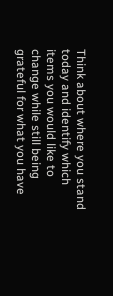Think about where you stand today and identify which items you would like to change while still being grateful for what you have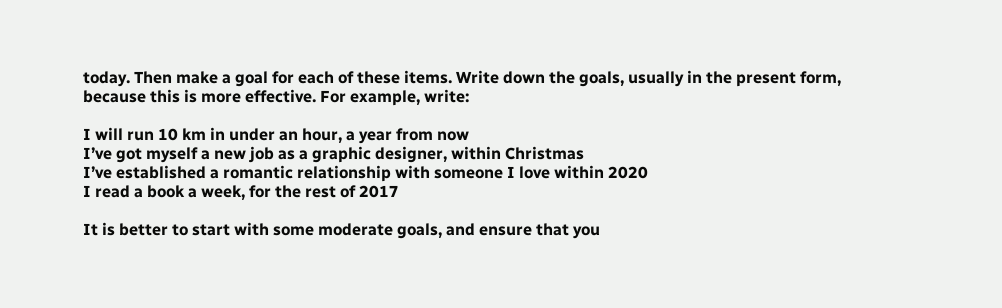today. Then make a goal for each of these items. Write down the goals, usually in the present form, because this is more effective. For example, write:

I will run 10 km in under an hour, a year from now
I’ve got myself a new job as a graphic designer, within Christmas
I’ve established a romantic relationship with someone I love within 2020
I read a book a week, for the rest of 2017

It is better to start with some moderate goals, and ensure that you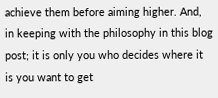achieve them before aiming higher. And, in keeping with the philosophy in this blog post; it is only you who decides where it is you want to get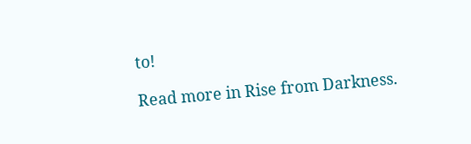to!

Read more in Rise from Darkness.